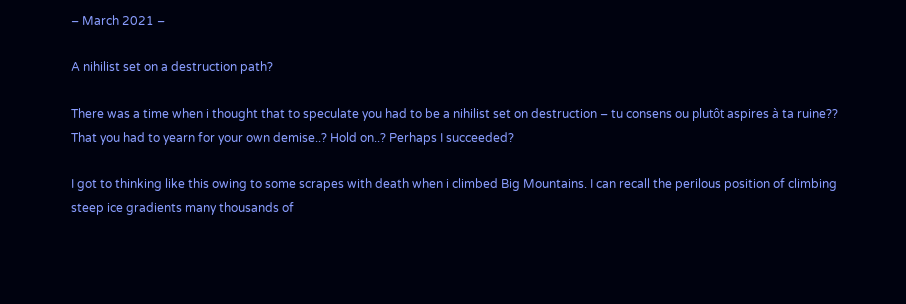– March 2021 –

A nihilist set on a destruction path?

There was a time when i thought that to speculate you had to be a nihilist set on destruction – tu consens ou plutôt aspires à ta ruine?? That you had to yearn for your own demise..? Hold on..? Perhaps I succeeded?

I got to thinking like this owing to some scrapes with death when i climbed Big Mountains. I can recall the perilous position of climbing steep ice gradients many thousands of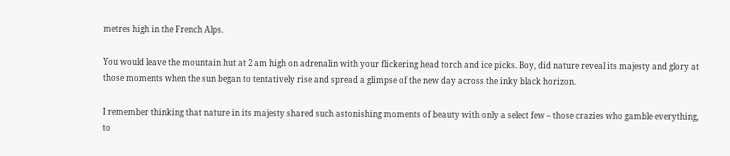metres high in the French Alps.

You would leave the mountain hut at 2 am high on adrenalin with your flickering head torch and ice picks. Boy, did nature reveal its majesty and glory at those moments when the sun began to tentatively rise and spread a glimpse of the new day across the inky black horizon.

I remember thinking that nature in its majesty shared such astonishing moments of beauty with only a select few – those crazies who gamble everything, to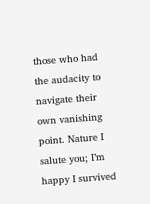those who had the audacity to navigate their own vanishing point. Nature I salute you; I’m happy I survived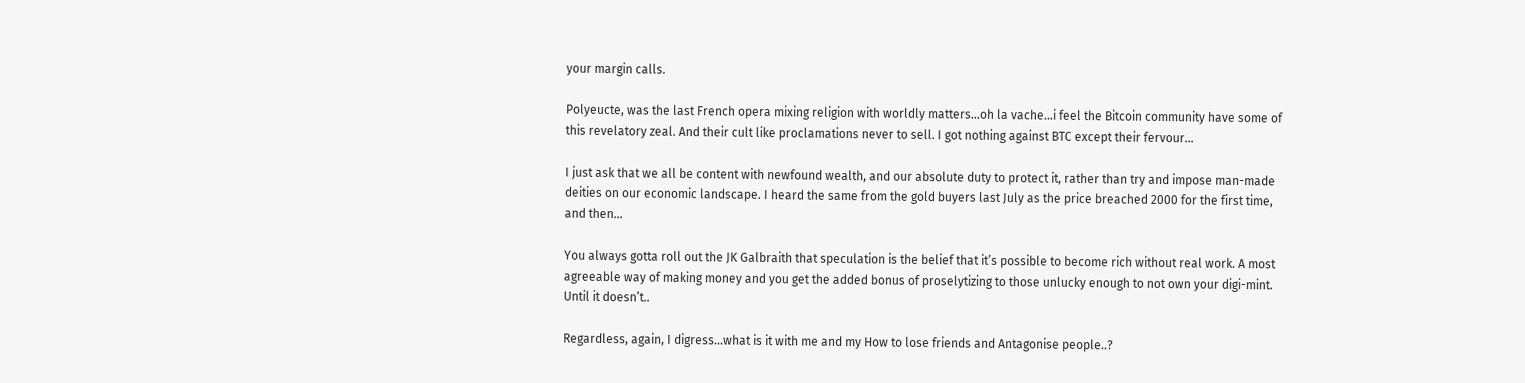your margin calls.

Polyeucte, was the last French opera mixing religion with worldly matters…oh la vache…i feel the Bitcoin community have some of this revelatory zeal. And their cult like proclamations never to sell. I got nothing against BTC except their fervour…

I just ask that we all be content with newfound wealth, and our absolute duty to protect it, rather than try and impose man-made deities on our economic landscape. I heard the same from the gold buyers last July as the price breached 2000 for the first time, and then…

You always gotta roll out the JK Galbraith that speculation is the belief that it’s possible to become rich without real work. A most agreeable way of making money and you get the added bonus of proselytizing to those unlucky enough to not own your digi-mint. Until it doesn’t..

Regardless, again, I digress…what is it with me and my How to lose friends and Antagonise people..?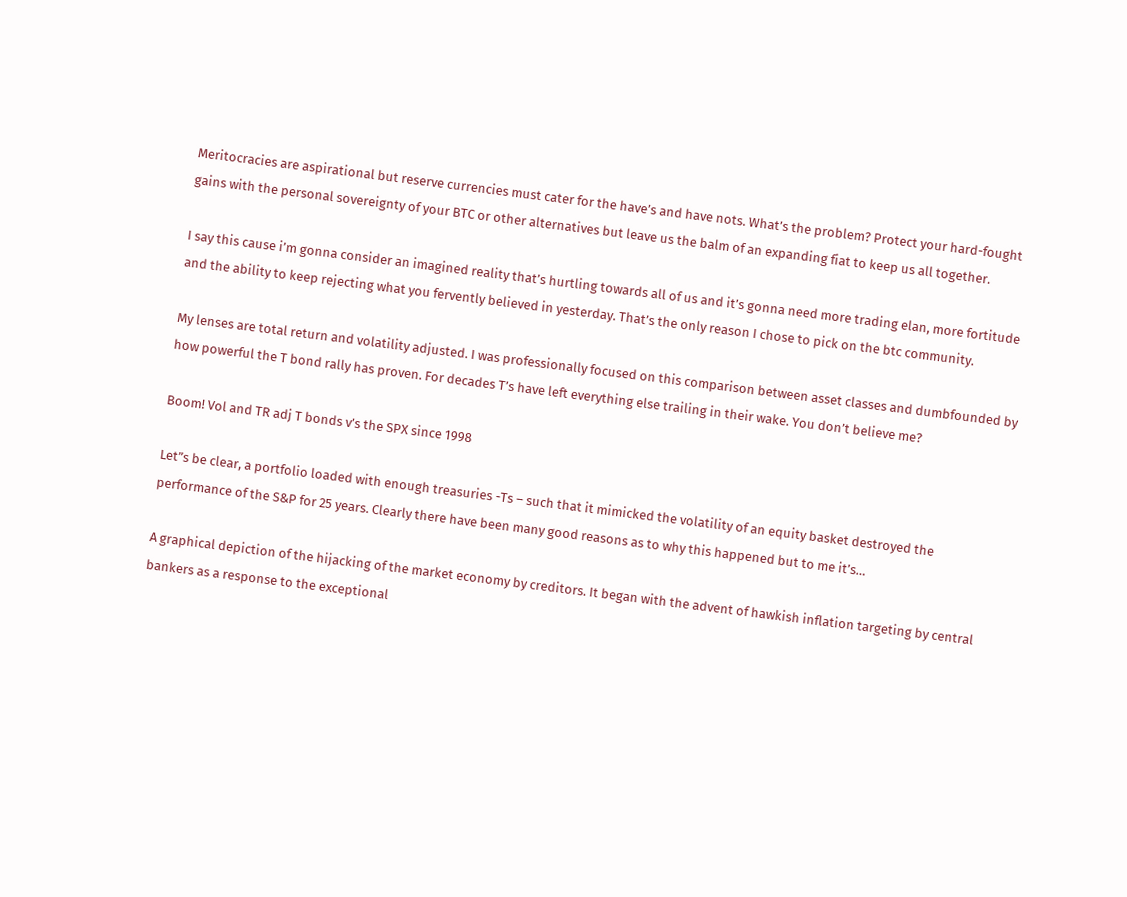Meritocracies are aspirational but reserve currencies must cater for the have’s and have nots. What’s the problem? Protect your hard-fought gains with the personal sovereignty of your BTC or other alternatives but leave us the balm of an expanding fiat to keep us all together.

I say this cause i’m gonna consider an imagined reality that’s hurtling towards all of us and it’s gonna need more trading elan, more fortitude and the ability to keep rejecting what you fervently believed in yesterday. That’s the only reason I chose to pick on the btc community.

My lenses are total return and volatility adjusted. I was professionally focused on this comparison between asset classes and dumbfounded by how powerful the T bond rally has proven. For decades T’s have left everything else trailing in their wake. You don’t believe me?

Boom! Vol and TR adj T bonds v’s the SPX since 1998

Let”s be clear, a portfolio loaded with enough treasuries -Ts – such that it mimicked the volatility of an equity basket destroyed the performance of the S&P for 25 years. Clearly there have been many good reasons as to why this happened but to me it’s…

A graphical depiction of the hijacking of the market economy by creditors. It began with the advent of hawkish inflation targeting by central bankers as a response to the exceptional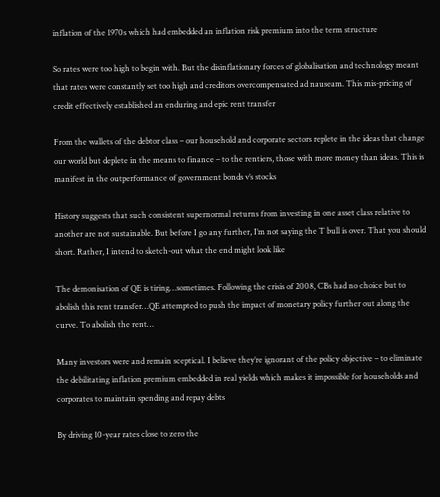inflation of the 1970s which had embedded an inflation risk premium into the term structure

So rates were too high to begin with. But the disinflationary forces of globalisation and technology meant that rates were constantly set too high and creditors overcompensated ad nauseam. This mis-pricing of credit effectively established an enduring and epic rent transfer

From the wallets of the debtor class – our household and corporate sectors replete in the ideas that change our world but deplete in the means to finance – to the rentiers, those with more money than ideas. This is manifest in the outperformance of government bonds v’s stocks

History suggests that such consistent supernormal returns from investing in one asset class relative to another are not sustainable. But before I go any further, I’m not saying the T bull is over. That you should short. Rather, I intend to sketch-out what the end might look like

The demonisation of QE is tiring…sometimes. Following the crisis of 2008, CBs had no choice but to abolish this rent transfer…QE attempted to push the impact of monetary policy further out along the curve. To abolish the rent…

Many investors were and remain sceptical. I believe they’re ignorant of the policy objective – to eliminate the debilitating inflation premium embedded in real yields which makes it impossible for households and corporates to maintain spending and repay debts

By driving 10-year rates close to zero the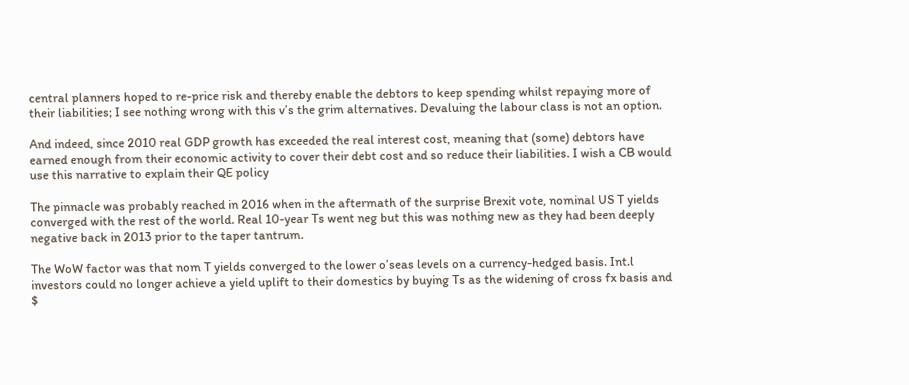central planners hoped to re-price risk and thereby enable the debtors to keep spending whilst repaying more of their liabilities; I see nothing wrong with this v’s the grim alternatives. Devaluing the labour class is not an option.

And indeed, since 2010 real GDP growth has exceeded the real interest cost, meaning that (some) debtors have earned enough from their economic activity to cover their debt cost and so reduce their liabilities. I wish a CB would use this narrative to explain their QE policy

The pinnacle was probably reached in 2016 when in the aftermath of the surprise Brexit vote, nominal US T yields converged with the rest of the world. Real 10-year Ts went neg but this was nothing new as they had been deeply negative back in 2013 prior to the taper tantrum.

The WoW factor was that nom T yields converged to the lower o’seas levels on a currency-hedged basis. Int.l investors could no longer achieve a yield uplift to their domestics by buying Ts as the widening of cross fx basis and $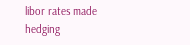libor rates made hedging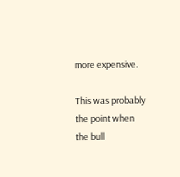more expensive.

This was probably the point when the bull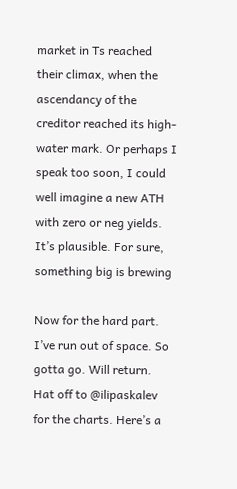market in Ts reached their climax, when the ascendancy of the creditor reached its high-water mark. Or perhaps I speak too soon, I could well imagine a new ATH with zero or neg yields. It’s plausible. For sure, something big is brewing

Now for the hard part. I’ve run out of space. So gotta go. Will return. Hat off to @ilipaskalev for the charts. Here’s a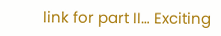link for part II… Exciting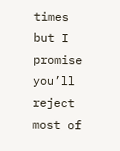times but I promise you’ll reject most of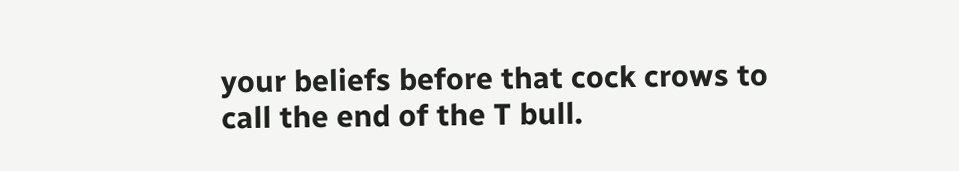your beliefs before that cock crows to call the end of the T bull.